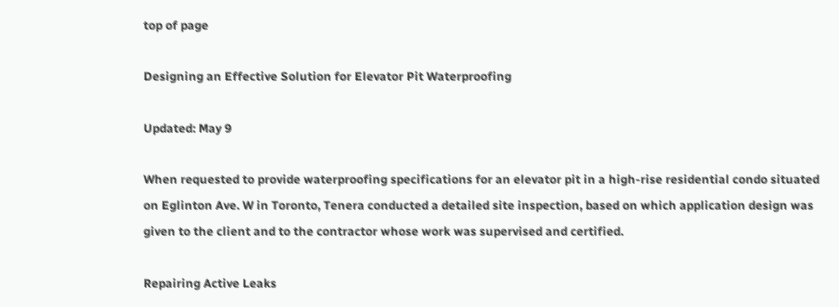top of page

Designing an Effective Solution for Elevator Pit Waterproofing

Updated: May 9

When requested to provide waterproofing specifications for an elevator pit in a high-rise residential condo situated on Eglinton Ave. W in Toronto, Tenera conducted a detailed site inspection, based on which application design was given to the client and to the contractor whose work was supervised and certified.

Repairing Active Leaks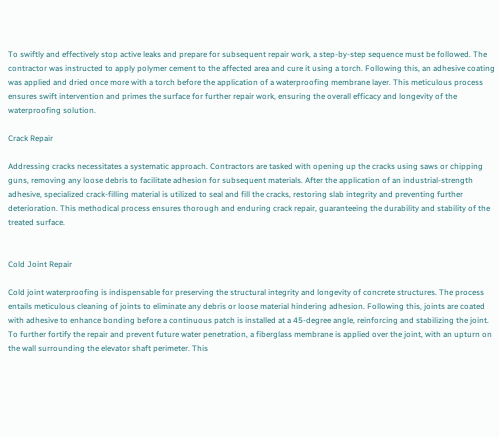To swiftly and effectively stop active leaks and prepare for subsequent repair work, a step-by-step sequence must be followed. The contractor was instructed to apply polymer cement to the affected area and cure it using a torch. Following this, an adhesive coating was applied and dried once more with a torch before the application of a waterproofing membrane layer. This meticulous process ensures swift intervention and primes the surface for further repair work, ensuring the overall efficacy and longevity of the waterproofing solution.

Crack Repair

Addressing cracks necessitates a systematic approach. Contractors are tasked with opening up the cracks using saws or chipping guns, removing any loose debris to facilitate adhesion for subsequent materials. After the application of an industrial-strength adhesive, specialized crack-filling material is utilized to seal and fill the cracks, restoring slab integrity and preventing further deterioration. This methodical process ensures thorough and enduring crack repair, guaranteeing the durability and stability of the treated surface.


Cold Joint Repair

Cold joint waterproofing is indispensable for preserving the structural integrity and longevity of concrete structures. The process entails meticulous cleaning of joints to eliminate any debris or loose material hindering adhesion. Following this, joints are coated with adhesive to enhance bonding before a continuous patch is installed at a 45-degree angle, reinforcing and stabilizing the joint. To further fortify the repair and prevent future water penetration, a fiberglass membrane is applied over the joint, with an upturn on the wall surrounding the elevator shaft perimeter. This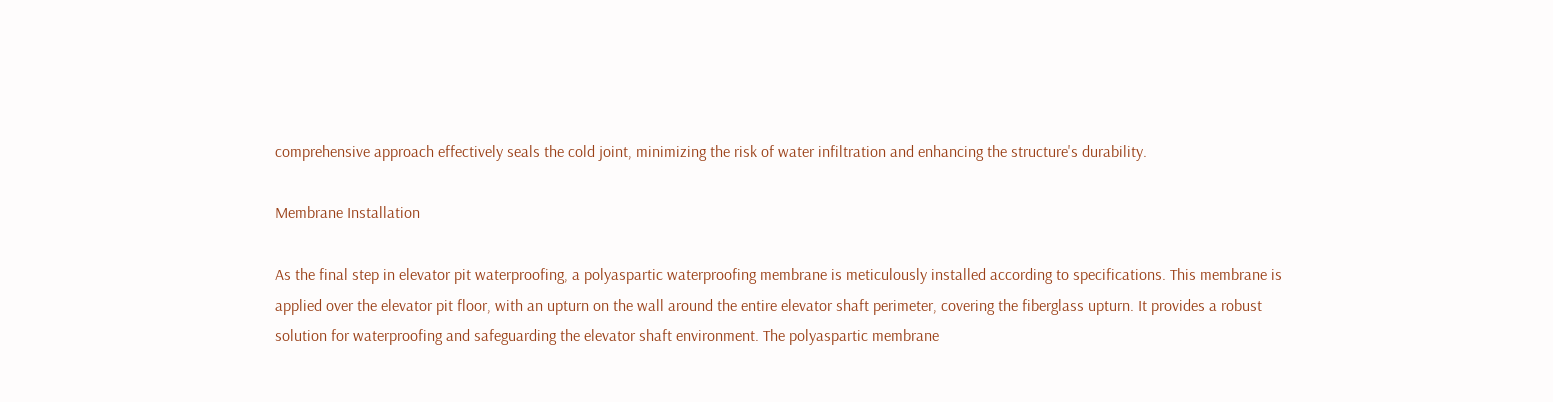comprehensive approach effectively seals the cold joint, minimizing the risk of water infiltration and enhancing the structure's durability.

Membrane Installation

As the final step in elevator pit waterproofing, a polyaspartic waterproofing membrane is meticulously installed according to specifications. This membrane is applied over the elevator pit floor, with an upturn on the wall around the entire elevator shaft perimeter, covering the fiberglass upturn. It provides a robust solution for waterproofing and safeguarding the elevator shaft environment. The polyaspartic membrane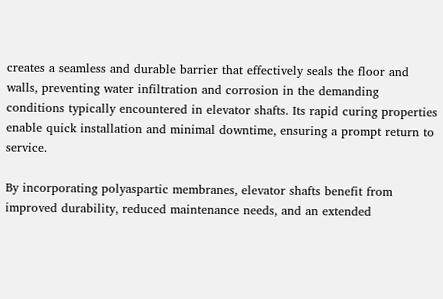creates a seamless and durable barrier that effectively seals the floor and walls, preventing water infiltration and corrosion in the demanding conditions typically encountered in elevator shafts. Its rapid curing properties enable quick installation and minimal downtime, ensuring a prompt return to service.

By incorporating polyaspartic membranes, elevator shafts benefit from improved durability, reduced maintenance needs, and an extended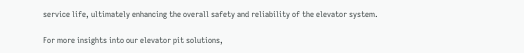service life, ultimately enhancing the overall safety and reliability of the elevator system.

For more insights into our elevator pit solutions,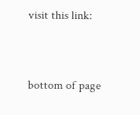visit this link:


bottom of page